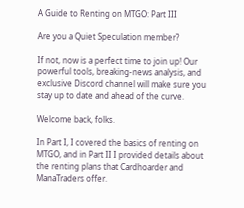A Guide to Renting on MTGO: Part III

Are you a Quiet Speculation member?

If not, now is a perfect time to join up! Our powerful tools, breaking-news analysis, and exclusive Discord channel will make sure you stay up to date and ahead of the curve.

Welcome back, folks.

In Part I, I covered the basics of renting on MTGO, and in Part II I provided details about the renting plans that Cardhoarder and ManaTraders offer.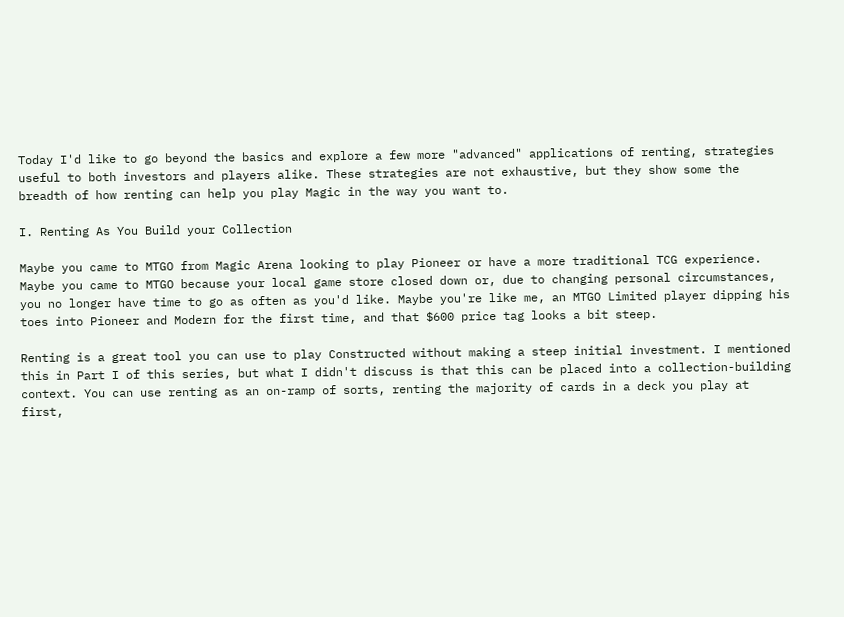Today I'd like to go beyond the basics and explore a few more "advanced" applications of renting, strategies useful to both investors and players alike. These strategies are not exhaustive, but they show some the breadth of how renting can help you play Magic in the way you want to.

I. Renting As You Build your Collection

Maybe you came to MTGO from Magic Arena looking to play Pioneer or have a more traditional TCG experience. Maybe you came to MTGO because your local game store closed down or, due to changing personal circumstances, you no longer have time to go as often as you'd like. Maybe you're like me, an MTGO Limited player dipping his toes into Pioneer and Modern for the first time, and that $600 price tag looks a bit steep.

Renting is a great tool you can use to play Constructed without making a steep initial investment. I mentioned this in Part I of this series, but what I didn't discuss is that this can be placed into a collection-building context. You can use renting as an on-ramp of sorts, renting the majority of cards in a deck you play at first,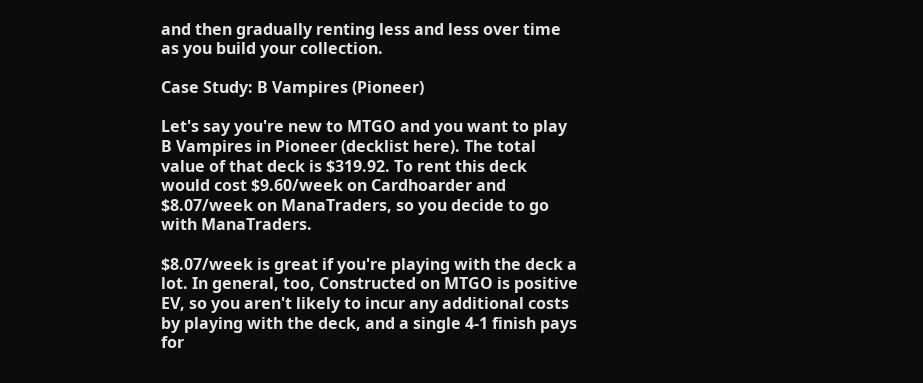and then gradually renting less and less over time as you build your collection.

Case Study: B Vampires (Pioneer)

Let's say you're new to MTGO and you want to play B Vampires in Pioneer (decklist here). The total value of that deck is $319.92. To rent this deck would cost $9.60/week on Cardhoarder and $8.07/week on ManaTraders, so you decide to go with ManaTraders.

$8.07/week is great if you're playing with the deck a lot. In general, too, Constructed on MTGO is positive EV, so you aren't likely to incur any additional costs by playing with the deck, and a single 4-1 finish pays for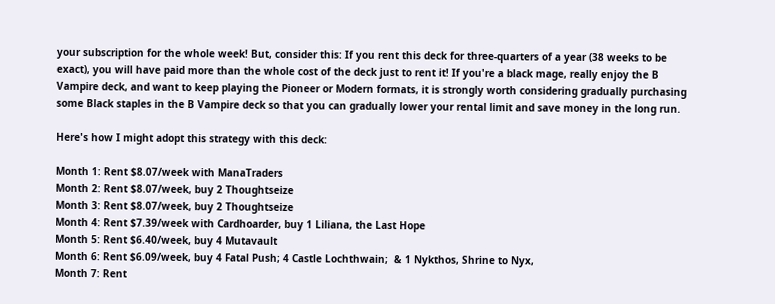your subscription for the whole week! But, consider this: If you rent this deck for three-quarters of a year (38 weeks to be exact), you will have paid more than the whole cost of the deck just to rent it! If you're a black mage, really enjoy the B Vampire deck, and want to keep playing the Pioneer or Modern formats, it is strongly worth considering gradually purchasing some Black staples in the B Vampire deck so that you can gradually lower your rental limit and save money in the long run.

Here's how I might adopt this strategy with this deck:

Month 1: Rent $8.07/week with ManaTraders
Month 2: Rent $8.07/week, buy 2 Thoughtseize
Month 3: Rent $8.07/week, buy 2 Thoughtseize
Month 4: Rent $7.39/week with Cardhoarder, buy 1 Liliana, the Last Hope
Month 5: Rent $6.40/week, buy 4 Mutavault
Month 6: Rent $6.09/week, buy 4 Fatal Push; 4 Castle Lochthwain;  & 1 Nykthos, Shrine to Nyx,
Month 7: Rent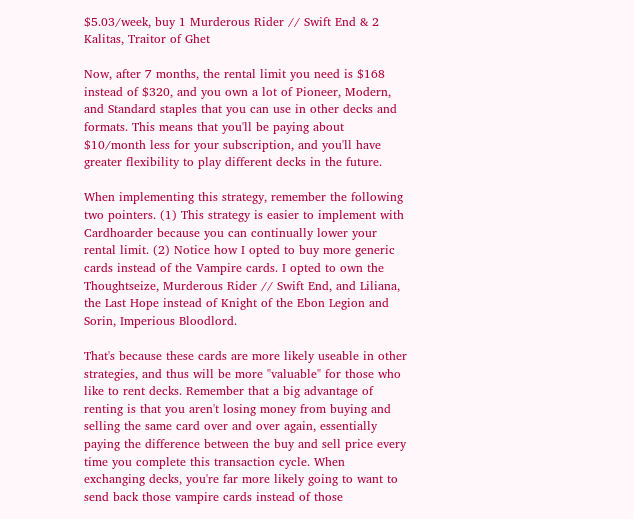$5.03/week, buy 1 Murderous Rider // Swift End & 2 Kalitas, Traitor of Ghet

Now, after 7 months, the rental limit you need is $168 instead of $320, and you own a lot of Pioneer, Modern, and Standard staples that you can use in other decks and formats. This means that you'll be paying about $10/month less for your subscription, and you'll have greater flexibility to play different decks in the future.

When implementing this strategy, remember the following two pointers. (1) This strategy is easier to implement with Cardhoarder because you can continually lower your rental limit. (2) Notice how I opted to buy more generic cards instead of the Vampire cards. I opted to own the Thoughtseize, Murderous Rider // Swift End, and Liliana, the Last Hope instead of Knight of the Ebon Legion and Sorin, Imperious Bloodlord.

That's because these cards are more likely useable in other strategies, and thus will be more "valuable" for those who like to rent decks. Remember that a big advantage of renting is that you aren't losing money from buying and selling the same card over and over again, essentially paying the difference between the buy and sell price every time you complete this transaction cycle. When exchanging decks, you're far more likely going to want to send back those vampire cards instead of those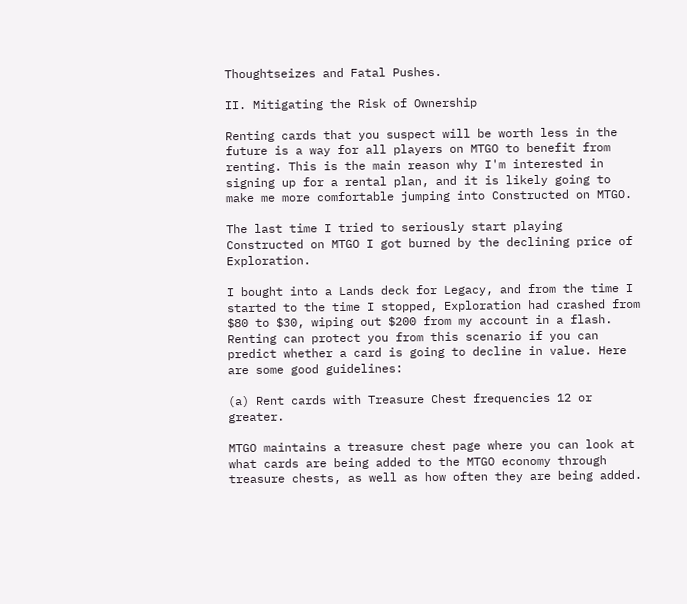Thoughtseizes and Fatal Pushes.

II. Mitigating the Risk of Ownership

Renting cards that you suspect will be worth less in the future is a way for all players on MTGO to benefit from renting. This is the main reason why I'm interested in signing up for a rental plan, and it is likely going to make me more comfortable jumping into Constructed on MTGO.

The last time I tried to seriously start playing Constructed on MTGO I got burned by the declining price of Exploration.

I bought into a Lands deck for Legacy, and from the time I started to the time I stopped, Exploration had crashed from $80 to $30, wiping out $200 from my account in a flash. Renting can protect you from this scenario if you can predict whether a card is going to decline in value. Here are some good guidelines:

(a) Rent cards with Treasure Chest frequencies 12 or greater.

MTGO maintains a treasure chest page where you can look at what cards are being added to the MTGO economy through treasure chests, as well as how often they are being added.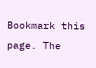Bookmark this page. The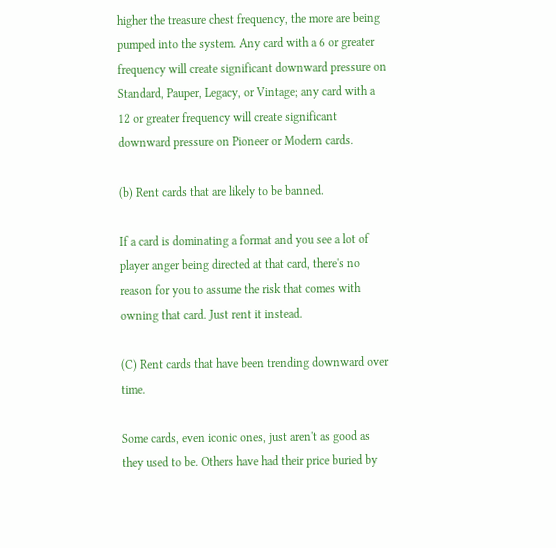higher the treasure chest frequency, the more are being pumped into the system. Any card with a 6 or greater frequency will create significant downward pressure on Standard, Pauper, Legacy, or Vintage; any card with a 12 or greater frequency will create significant downward pressure on Pioneer or Modern cards.

(b) Rent cards that are likely to be banned.

If a card is dominating a format and you see a lot of player anger being directed at that card, there's no reason for you to assume the risk that comes with owning that card. Just rent it instead.

(C) Rent cards that have been trending downward over time.

Some cards, even iconic ones, just aren't as good as they used to be. Others have had their price buried by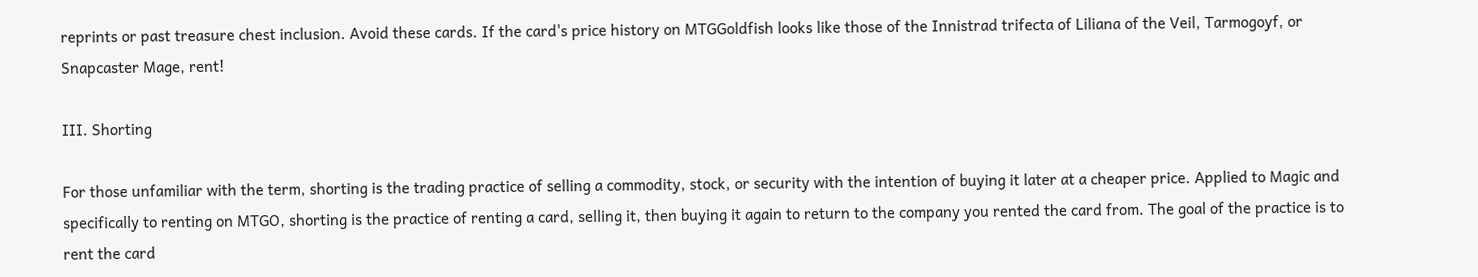reprints or past treasure chest inclusion. Avoid these cards. If the card's price history on MTGGoldfish looks like those of the Innistrad trifecta of Liliana of the Veil, Tarmogoyf, or Snapcaster Mage, rent!

III. Shorting

For those unfamiliar with the term, shorting is the trading practice of selling a commodity, stock, or security with the intention of buying it later at a cheaper price. Applied to Magic and specifically to renting on MTGO, shorting is the practice of renting a card, selling it, then buying it again to return to the company you rented the card from. The goal of the practice is to rent the card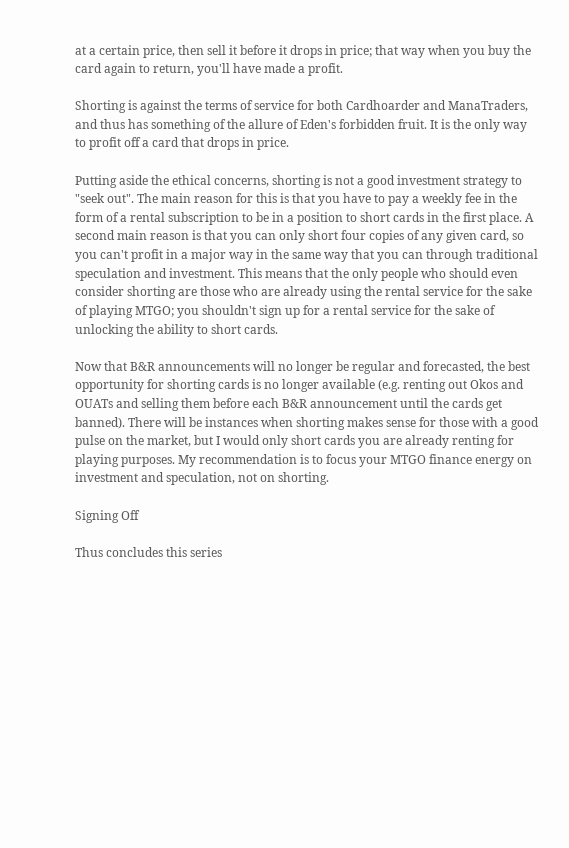at a certain price, then sell it before it drops in price; that way when you buy the card again to return, you'll have made a profit.

Shorting is against the terms of service for both Cardhoarder and ManaTraders, and thus has something of the allure of Eden's forbidden fruit. It is the only way to profit off a card that drops in price.

Putting aside the ethical concerns, shorting is not a good investment strategy to "seek out". The main reason for this is that you have to pay a weekly fee in the form of a rental subscription to be in a position to short cards in the first place. A second main reason is that you can only short four copies of any given card, so you can't profit in a major way in the same way that you can through traditional speculation and investment. This means that the only people who should even consider shorting are those who are already using the rental service for the sake of playing MTGO; you shouldn't sign up for a rental service for the sake of unlocking the ability to short cards.

Now that B&R announcements will no longer be regular and forecasted, the best opportunity for shorting cards is no longer available (e.g. renting out Okos and OUATs and selling them before each B&R announcement until the cards get banned). There will be instances when shorting makes sense for those with a good pulse on the market, but I would only short cards you are already renting for playing purposes. My recommendation is to focus your MTGO finance energy on investment and speculation, not on shorting.

Signing Off

Thus concludes this series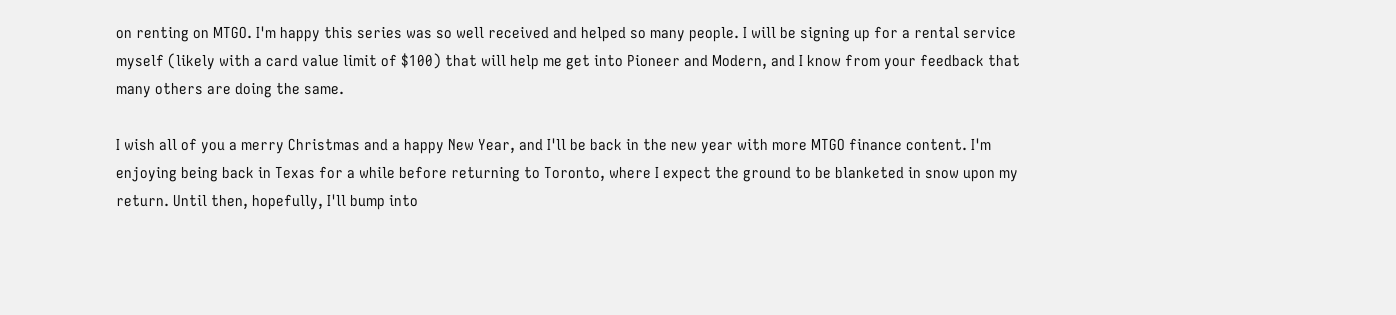on renting on MTGO. I'm happy this series was so well received and helped so many people. I will be signing up for a rental service myself (likely with a card value limit of $100) that will help me get into Pioneer and Modern, and I know from your feedback that many others are doing the same.

I wish all of you a merry Christmas and a happy New Year, and I'll be back in the new year with more MTGO finance content. I'm enjoying being back in Texas for a while before returning to Toronto, where I expect the ground to be blanketed in snow upon my return. Until then, hopefully, I'll bump into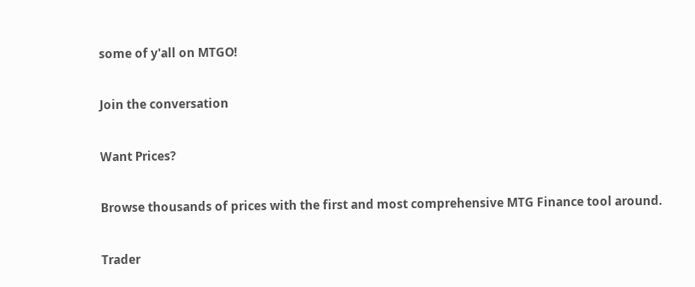some of y'all on MTGO!

Join the conversation

Want Prices?

Browse thousands of prices with the first and most comprehensive MTG Finance tool around.

Trader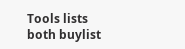Tools lists both buylist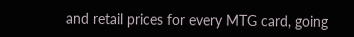and retail prices for every MTG card, going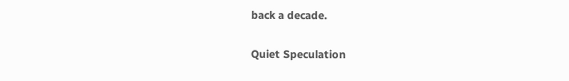back a decade.

Quiet Speculation